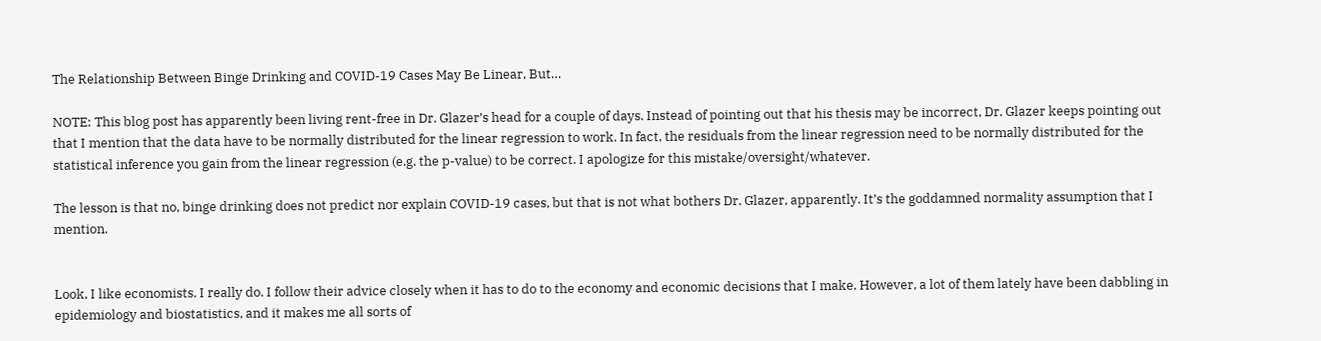The Relationship Between Binge Drinking and COVID-19 Cases May Be Linear, But…

NOTE: This blog post has apparently been living rent-free in Dr. Glazer’s head for a couple of days. Instead of pointing out that his thesis may be incorrect, Dr. Glazer keeps pointing out that I mention that the data have to be normally distributed for the linear regression to work. In fact, the residuals from the linear regression need to be normally distributed for the statistical inference you gain from the linear regression (e.g. the p-value) to be correct. I apologize for this mistake/oversight/whatever.

The lesson is that no, binge drinking does not predict nor explain COVID-19 cases, but that is not what bothers Dr. Glazer, apparently. It’s the goddamned normality assumption that I mention.


Look, I like economists. I really do. I follow their advice closely when it has to do to the economy and economic decisions that I make. However, a lot of them lately have been dabbling in epidemiology and biostatistics, and it makes me all sorts of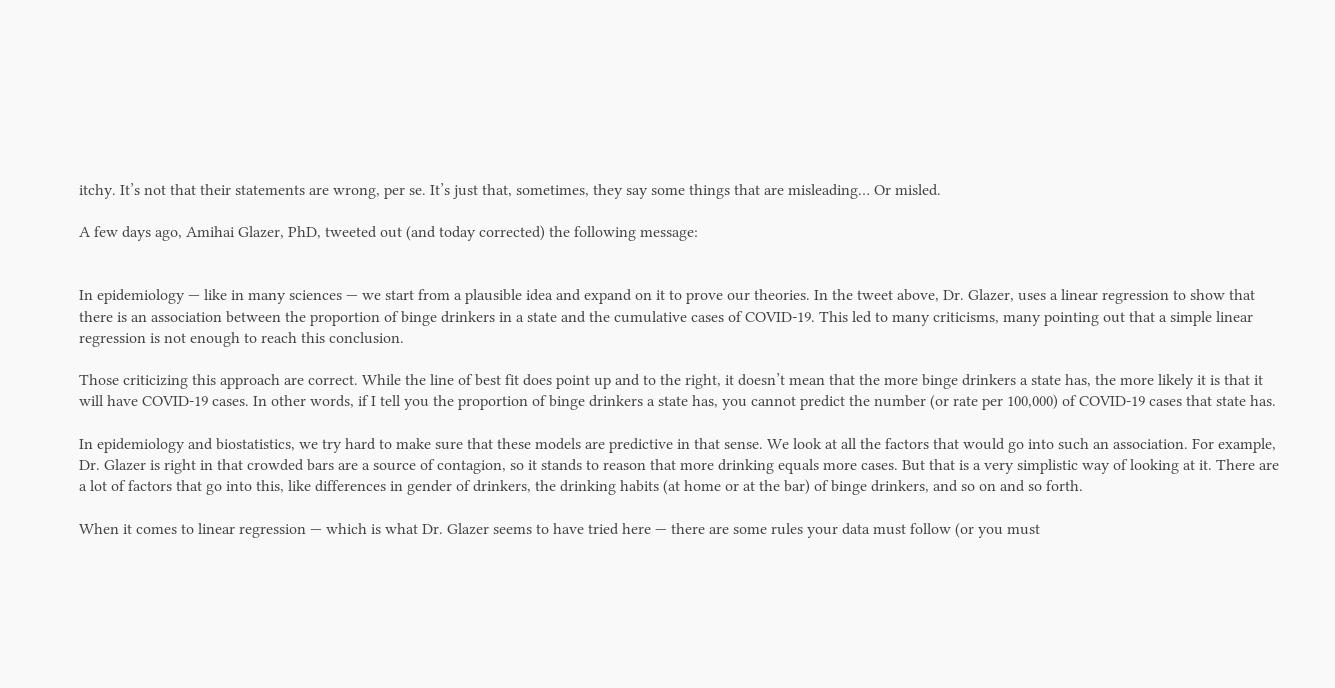itchy. It’s not that their statements are wrong, per se. It’s just that, sometimes, they say some things that are misleading… Or misled.

A few days ago, Amihai Glazer, PhD, tweeted out (and today corrected) the following message:


In epidemiology — like in many sciences — we start from a plausible idea and expand on it to prove our theories. In the tweet above, Dr. Glazer, uses a linear regression to show that there is an association between the proportion of binge drinkers in a state and the cumulative cases of COVID-19. This led to many criticisms, many pointing out that a simple linear regression is not enough to reach this conclusion.

Those criticizing this approach are correct. While the line of best fit does point up and to the right, it doesn’t mean that the more binge drinkers a state has, the more likely it is that it will have COVID-19 cases. In other words, if I tell you the proportion of binge drinkers a state has, you cannot predict the number (or rate per 100,000) of COVID-19 cases that state has.

In epidemiology and biostatistics, we try hard to make sure that these models are predictive in that sense. We look at all the factors that would go into such an association. For example, Dr. Glazer is right in that crowded bars are a source of contagion, so it stands to reason that more drinking equals more cases. But that is a very simplistic way of looking at it. There are a lot of factors that go into this, like differences in gender of drinkers, the drinking habits (at home or at the bar) of binge drinkers, and so on and so forth.

When it comes to linear regression — which is what Dr. Glazer seems to have tried here — there are some rules your data must follow (or you must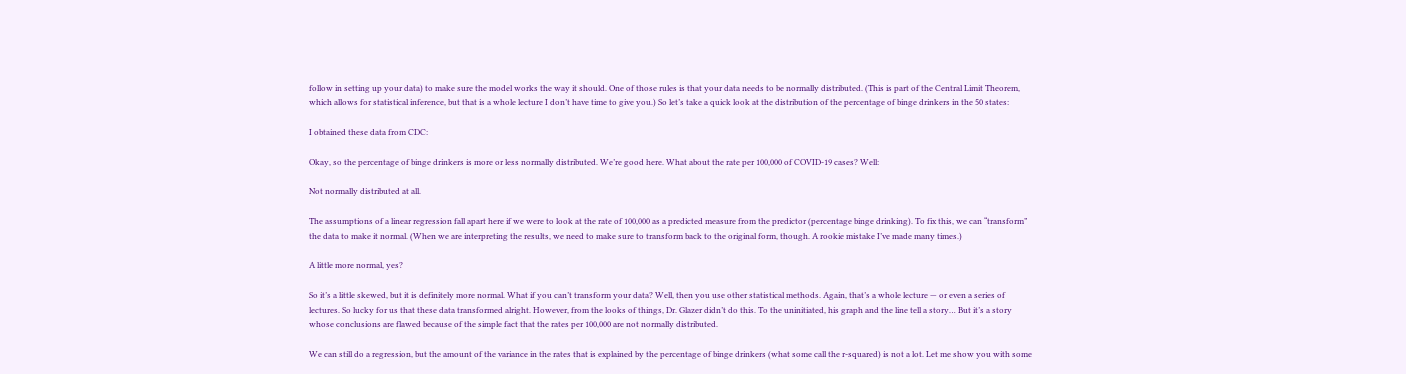follow in setting up your data) to make sure the model works the way it should. One of those rules is that your data needs to be normally distributed. (This is part of the Central Limit Theorem, which allows for statistical inference, but that is a whole lecture I don’t have time to give you.) So let’s take a quick look at the distribution of the percentage of binge drinkers in the 50 states:

I obtained these data from CDC:

Okay, so the percentage of binge drinkers is more or less normally distributed. We’re good here. What about the rate per 100,000 of COVID-19 cases? Well:

Not normally distributed at all.

The assumptions of a linear regression fall apart here if we were to look at the rate of 100,000 as a predicted measure from the predictor (percentage binge drinking). To fix this, we can “transform” the data to make it normal. (When we are interpreting the results, we need to make sure to transform back to the original form, though. A rookie mistake I’ve made many times.)

A little more normal, yes?

So it’s a little skewed, but it is definitely more normal. What if you can’t transform your data? Well, then you use other statistical methods. Again, that’s a whole lecture — or even a series of lectures. So lucky for us that these data transformed alright. However, from the looks of things, Dr. Glazer didn’t do this. To the uninitiated, his graph and the line tell a story… But it’s a story whose conclusions are flawed because of the simple fact that the rates per 100,000 are not normally distributed.

We can still do a regression, but the amount of the variance in the rates that is explained by the percentage of binge drinkers (what some call the r-squared) is not a lot. Let me show you with some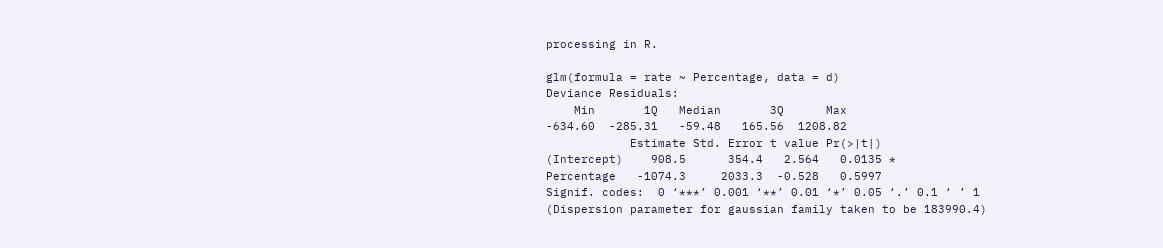processing in R.

glm(formula = rate ~ Percentage, data = d)
Deviance Residuals:
    Min       1Q   Median       3Q      Max
-634.60  -285.31   -59.48   165.56  1208.82
            Estimate Std. Error t value Pr(>|t|)
(Intercept)    908.5      354.4   2.564   0.0135 *
Percentage   -1074.3     2033.3  -0.528   0.5997
Signif. codes:  0 ‘***’ 0.001 ‘**’ 0.01 ‘*’ 0.05 ‘.’ 0.1 ‘ ’ 1
(Dispersion parameter for gaussian family taken to be 183990.4)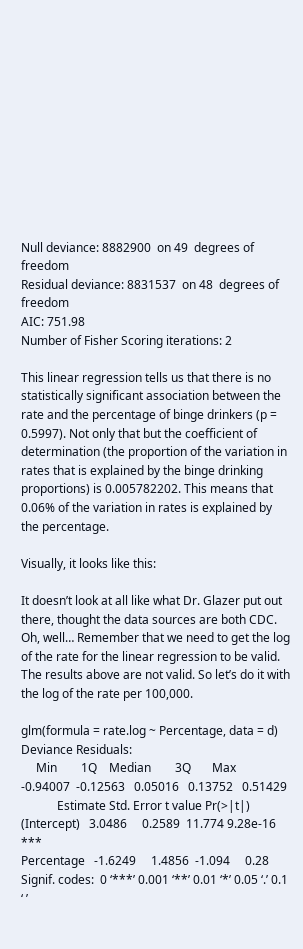Null deviance: 8882900  on 49  degrees of freedom
Residual deviance: 8831537  on 48  degrees of freedom
AIC: 751.98
Number of Fisher Scoring iterations: 2

This linear regression tells us that there is no statistically significant association between the rate and the percentage of binge drinkers (p = 0.5997). Not only that but the coefficient of determination (the proportion of the variation in rates that is explained by the binge drinking proportions) is 0.005782202. This means that 0.06% of the variation in rates is explained by the percentage.

Visually, it looks like this:

It doesn’t look at all like what Dr. Glazer put out there, thought the data sources are both CDC. Oh, well… Remember that we need to get the log of the rate for the linear regression to be valid. The results above are not valid. So let’s do it with the log of the rate per 100,000.

glm(formula = rate.log ~ Percentage, data = d)
Deviance Residuals:
     Min        1Q    Median        3Q       Max
-0.94007  -0.12563   0.05016   0.13752   0.51429
            Estimate Std. Error t value Pr(>|t|)
(Intercept)   3.0486     0.2589  11.774 9.28e-16 ***
Percentage   -1.6249     1.4856  -1.094     0.28
Signif. codes:  0 ‘***’ 0.001 ‘**’ 0.01 ‘*’ 0.05 ‘.’ 0.1 ‘ ’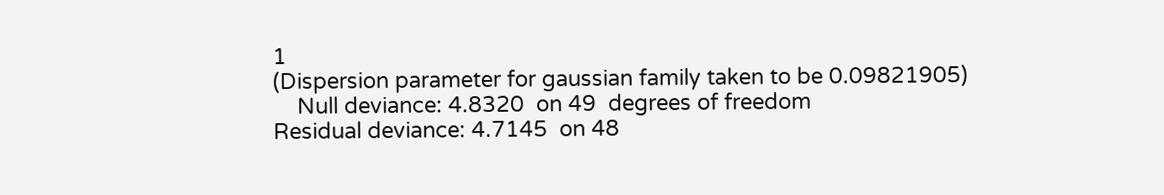1
(Dispersion parameter for gaussian family taken to be 0.09821905)
    Null deviance: 4.8320  on 49  degrees of freedom
Residual deviance: 4.7145  on 48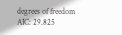degrees of freedom
AIC: 29.825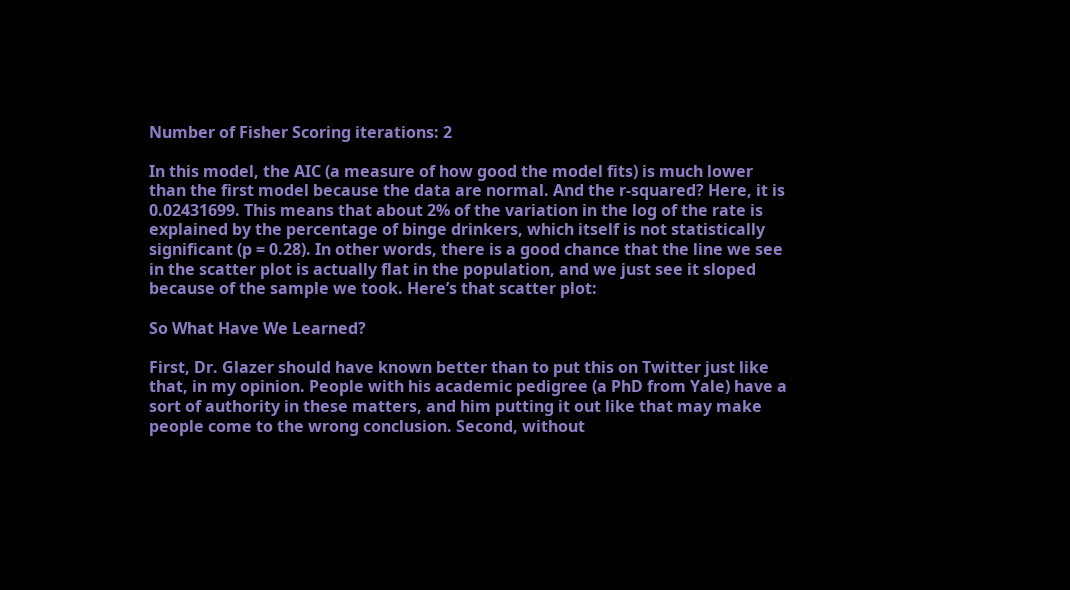Number of Fisher Scoring iterations: 2

In this model, the AIC (a measure of how good the model fits) is much lower than the first model because the data are normal. And the r-squared? Here, it is 0.02431699. This means that about 2% of the variation in the log of the rate is explained by the percentage of binge drinkers, which itself is not statistically significant (p = 0.28). In other words, there is a good chance that the line we see in the scatter plot is actually flat in the population, and we just see it sloped because of the sample we took. Here’s that scatter plot:

So What Have We Learned?

First, Dr. Glazer should have known better than to put this on Twitter just like that, in my opinion. People with his academic pedigree (a PhD from Yale) have a sort of authority in these matters, and him putting it out like that may make people come to the wrong conclusion. Second, without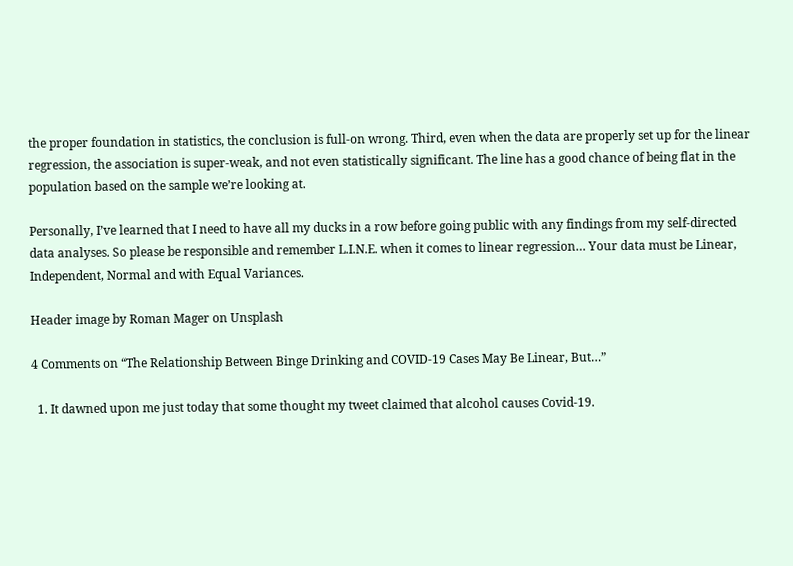the proper foundation in statistics, the conclusion is full-on wrong. Third, even when the data are properly set up for the linear regression, the association is super-weak, and not even statistically significant. The line has a good chance of being flat in the population based on the sample we’re looking at.

Personally, I’ve learned that I need to have all my ducks in a row before going public with any findings from my self-directed data analyses. So please be responsible and remember L.I.N.E. when it comes to linear regression… Your data must be Linear, Independent, Normal and with Equal Variances.

Header image by Roman Mager on Unsplash

4 Comments on “The Relationship Between Binge Drinking and COVID-19 Cases May Be Linear, But…”

  1. It dawned upon me just today that some thought my tweet claimed that alcohol causes Covid-19.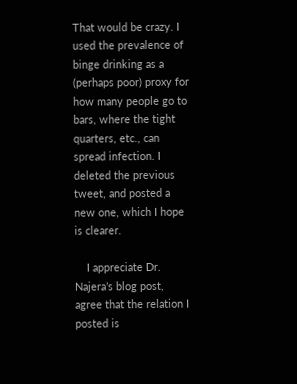That would be crazy. I used the prevalence of binge drinking as a (perhaps poor) proxy for how many people go to bars, where the tight quarters, etc., can spread infection. I deleted the previous tweet, and posted a new one, which I hope is clearer.

    I appreciate Dr. Najera’s blog post, agree that the relation I posted is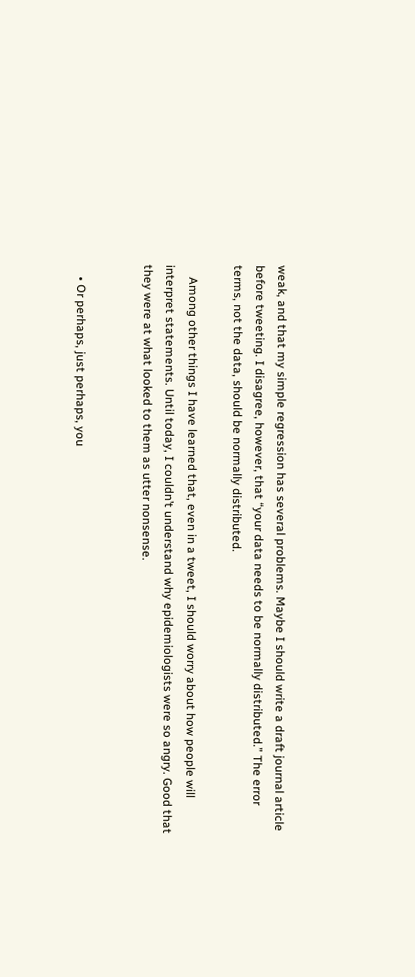weak, and that my simple regression has several problems. Maybe I should write a draft journal article before tweeting. I disagree, however, that “your data needs to be normally distributed.” The error terms, not the data, should be normally distributed.

    Among other things I have learned that, even in a tweet, I should worry about how people will interpret statements. Until today, I couldn’t understand why epidemiologists were so angry. Good that they were at what looked to them as utter nonsense.


    • Or perhaps, just perhaps, you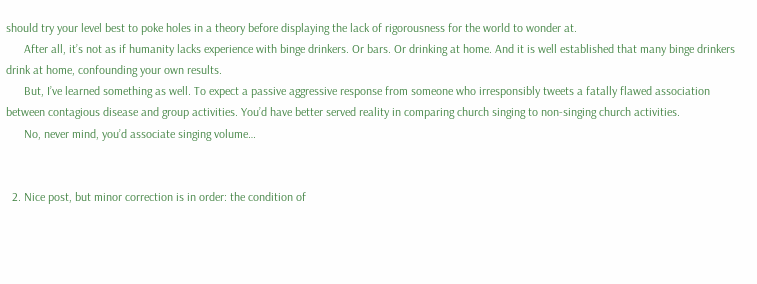should try your level best to poke holes in a theory before displaying the lack of rigorousness for the world to wonder at.
      After all, it’s not as if humanity lacks experience with binge drinkers. Or bars. Or drinking at home. And it is well established that many binge drinkers drink at home, confounding your own results.
      But, I’ve learned something as well. To expect a passive aggressive response from someone who irresponsibly tweets a fatally flawed association between contagious disease and group activities. You’d have better served reality in comparing church singing to non-singing church activities.
      No, never mind, you’d associate singing volume…


  2. Nice post, but minor correction is in order: the condition of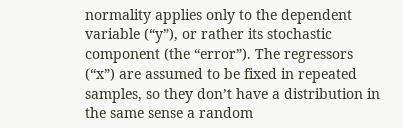normality applies only to the dependent variable (“y”), or rather its stochastic component (the “error”). The regressors (“x”) are assumed to be fixed in repeated samples, so they don’t have a distribution in the same sense a random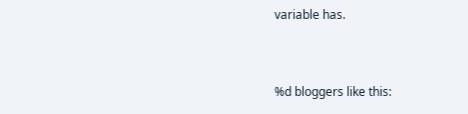variable has.


%d bloggers like this: